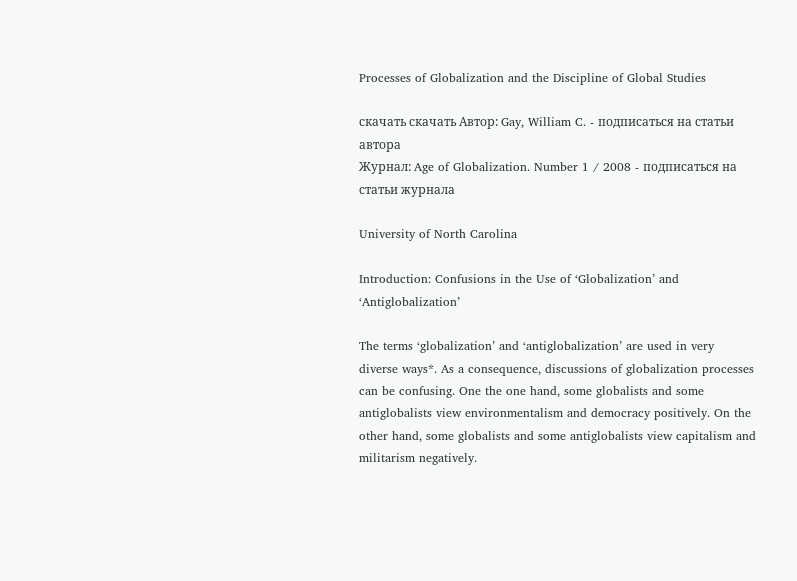Processes of Globalization and the Discipline of Global Studies

скачать скачать Автор: Gay, William C. - подписаться на статьи автора
Журнал: Age of Globalization. Number 1 / 2008 - подписаться на статьи журнала

University of North Carolina

Introduction: Confusions in the Use of ‘Globalization’ and ‘Antiglobalization’

The terms ‘globalization’ and ‘antiglobalization’ are used in very diverse ways*. As a consequence, discussions of globalization processes can be confusing. One the one hand, some globalists and some antiglobalists view environmentalism and democracy positively. On the other hand, some globalists and some antiglobalists view capitalism and militarism negatively.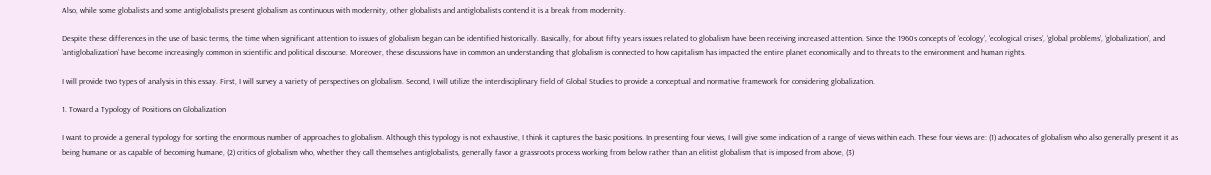Also, while some globalists and some antiglobalists present globalism as continuous with modernity, other globalists and antiglobalists contend it is a break from modernity.

Despite these differences in the use of basic terms, the time when significant attention to issues of globalism began can be identified historically. Basically, for about fifty years issues related to globalism have been receiving increased attention. Since the 1960s concepts of ‘ecology’, ‘ecological crises’, ‘global problems’, ‘globalization’, and ‘antiglobalization’ have become increasingly common in scientific and political discourse. Moreover, these discussions have in common an understanding that globalism is connected to how capitalism has impacted the entire planet economically and to threats to the environment and human rights.

I will provide two types of analysis in this essay. First, I will survey a variety of perspectives on globalism. Second, I will utilize the interdisciplinary field of Global Studies to provide a conceptual and normative framework for considering globalization.

1. Toward a Typology of Positions on Globalization

I want to provide a general typology for sorting the enormous number of approaches to globalism. Although this typology is not exhaustive, I think it captures the basic positions. In presenting four views, I will give some indication of a range of views within each. These four views are: (1) advocates of globalism who also generally present it as being humane or as capable of becoming humane, (2) critics of globalism who, whether they call themselves antiglobalists, generally favor a grassroots process working from below rather than an elitist globalism that is imposed from above, (3)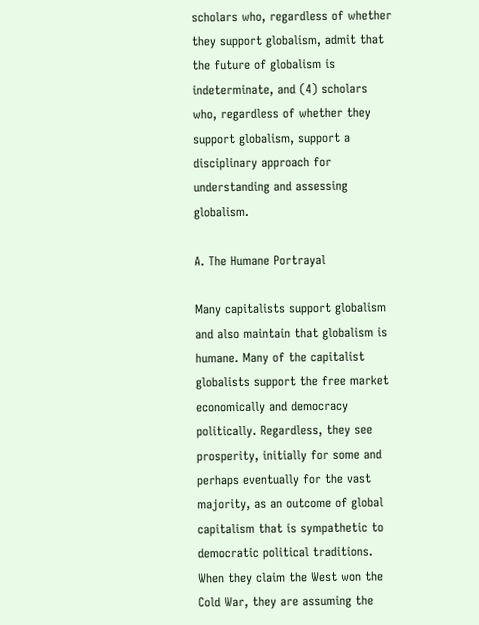scholars who, regardless of whether they support globalism, admit that the future of globalism is indeterminate, and (4) scholars who, regardless of whether they support globalism, support a disciplinary approach for understanding and assessing globalism.

A. The Humane Portrayal

Many capitalists support globalism and also maintain that globalism is humane. Many of the capitalist globalists support the free market economically and democracy politically. Regardless, they see prosperity, initially for some and perhaps eventually for the vast majority, as an outcome of global capitalism that is sympathetic to democratic political traditions. When they claim the West won the Cold War, they are assuming the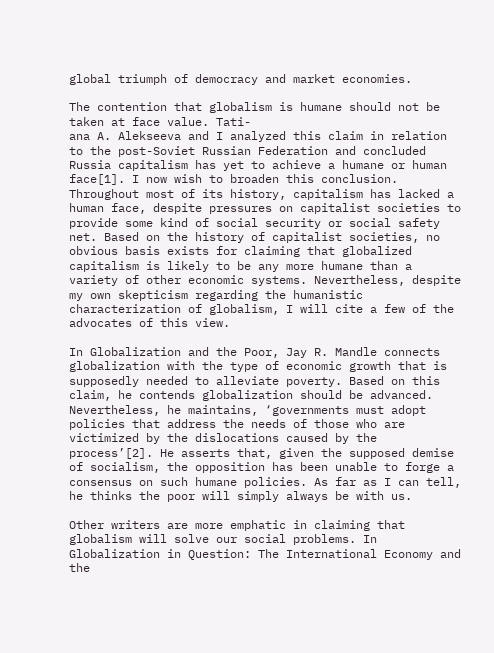global triumph of democracy and market economies.

The contention that globalism is humane should not be taken at face value. Tati-
ana A. Alekseeva and I analyzed this claim in relation to the post-Soviet Russian Federation and concluded Russia capitalism has yet to achieve a humane or human face[1]. I now wish to broaden this conclusion. Throughout most of its history, capitalism has lacked a human face, despite pressures on capitalist societies to provide some kind of social security or social safety net. Based on the history of capitalist societies, no obvious basis exists for claiming that globalized capitalism is likely to be any more humane than a variety of other economic systems. Nevertheless, despite my own skepticism regarding the humanistic characterization of globalism, I will cite a few of the advocates of this view.

In Globalization and the Poor, Jay R. Mandle connects globalization with the type of economic growth that is supposedly needed to alleviate poverty. Based on this claim, he contends globalization should be advanced. Nevertheless, he maintains, ‘governments must adopt policies that address the needs of those who are victimized by the dislocations caused by the process’[2]. He asserts that, given the supposed demise of socialism, the opposition has been unable to forge a consensus on such humane policies. As far as I can tell, he thinks the poor will simply always be with us.

Other writers are more emphatic in claiming that globalism will solve our social problems. In Globalization in Question: The International Economy and the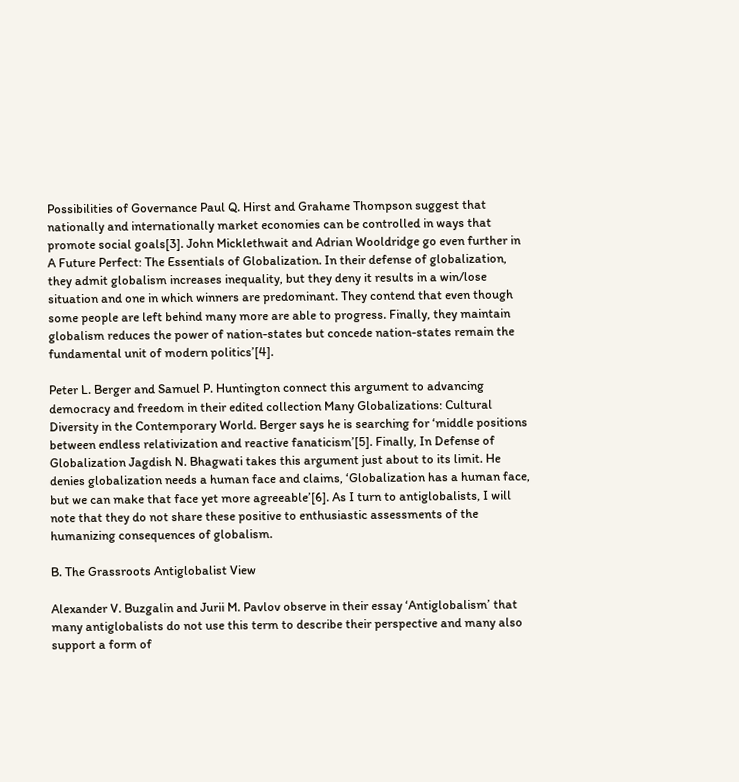Possibilities of Governance Paul Q. Hirst and Grahame Thompson suggest that nationally and internationally market economies can be controlled in ways that promote social goals[3]. John Micklethwait and Adrian Wooldridge go even further in A Future Perfect: The Essentials of Globalization. In their defense of globalization, they admit globalism increases inequality, but they deny it results in a win/lose situation and one in which winners are predominant. They contend that even though some people are left behind many more are able to progress. Finally, they maintain globalism reduces the power of nation-states but concede nation-states remain the fundamental unit of modern politics’[4].

Peter L. Berger and Samuel P. Huntington connect this argument to advancing democracy and freedom in their edited collection Many Globalizations: Cultural Diversity in the Contemporary World. Berger says he is searching for ‘middle positions between endless relativization and reactive fanaticism’[5]. Finally, In Defense of Globalization Jagdish N. Bhagwati takes this argument just about to its limit. He denies globalization needs a human face and claims, ‘Globalization has a human face, but we can make that face yet more agreeable’[6]. As I turn to antiglobalists, I will note that they do not share these positive to enthusiastic assessments of the humanizing consequences of globalism.

B. The Grassroots Antiglobalist View

Alexander V. Buzgalin and Jurii M. Pavlov observe in their essay ‘Antiglobalism’ that many antiglobalists do not use this term to describe their perspective and many also support a form of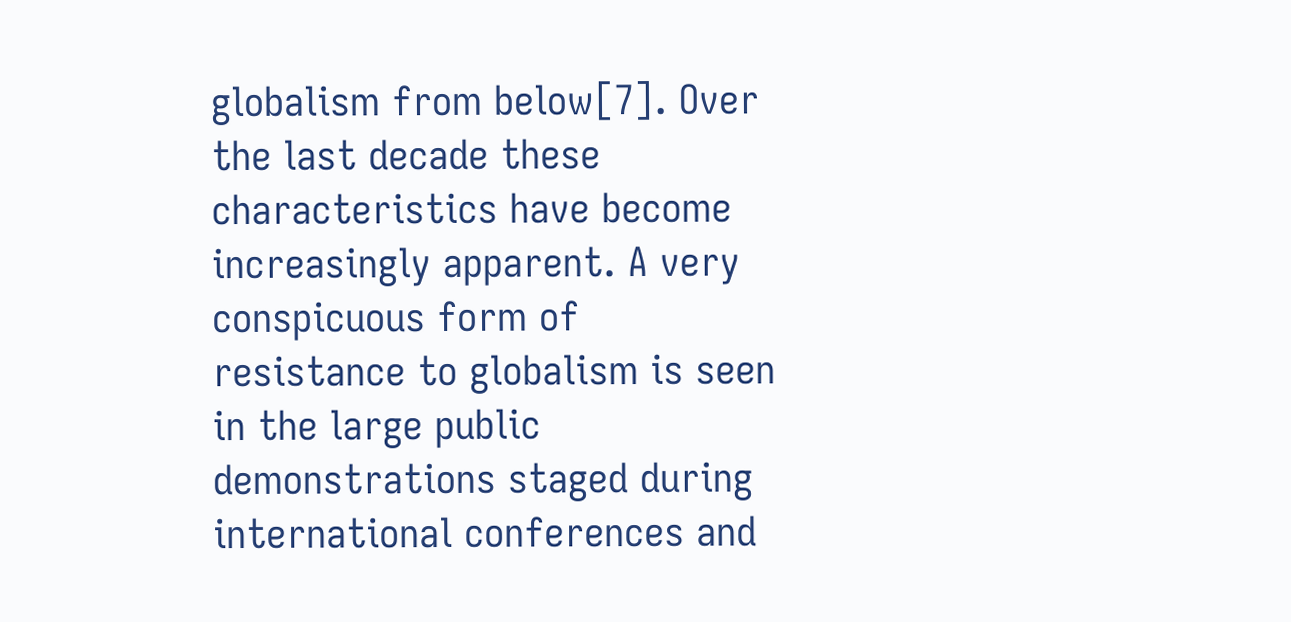globalism from below[7]. Over the last decade these characteristics have become increasingly apparent. A very conspicuous form of resistance to globalism is seen in the large public demonstrations staged during international conferences and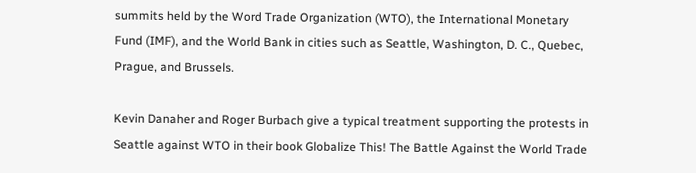summits held by the Word Trade Organization (WTO), the International Monetary Fund (IMF), and the World Bank in cities such as Seattle, Washington, D. C., Quebec, Prague, and Brussels.

Kevin Danaher and Roger Burbach give a typical treatment supporting the protests in Seattle against WTO in their book Globalize This! The Battle Against the World Trade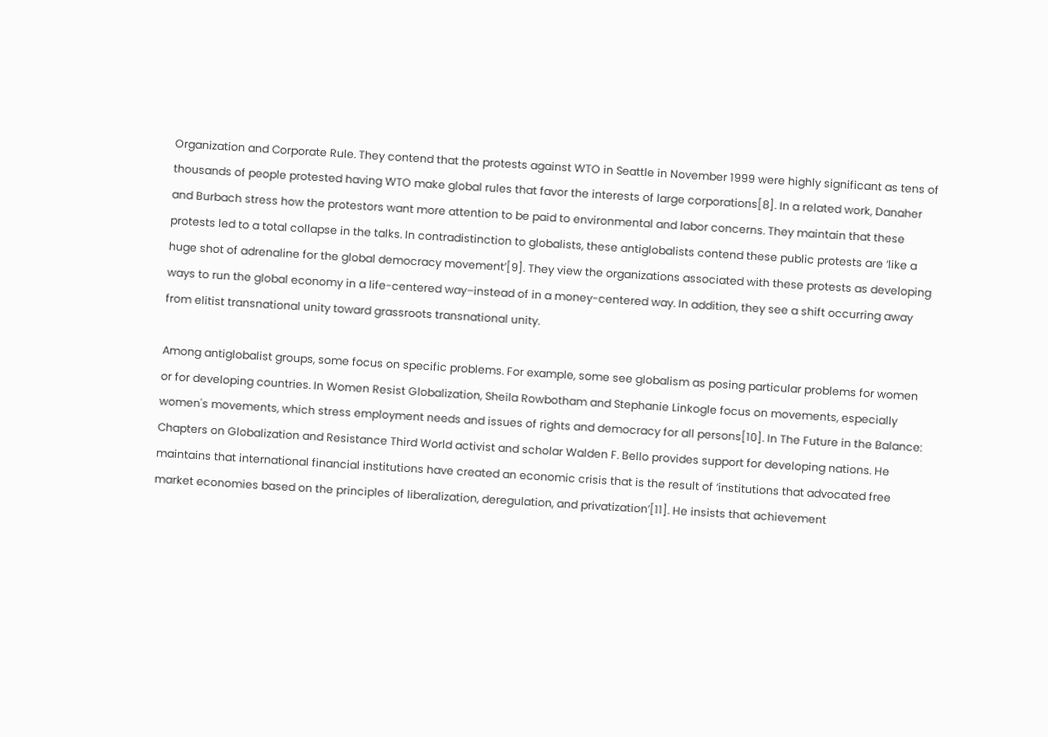Organization and Corporate Rule. They contend that the protests against WTO in Seattle in November 1999 were highly significant as tens of thousands of people protested having WTO make global rules that favor the interests of large corporations[8]. In a related work, Danaher and Burbach stress how the protestors want more attention to be paid to environmental and labor concerns. They maintain that these protests led to a total collapse in the talks. In contradistinction to globalists, these antiglobalists contend these public protests are ‘like a huge shot of adrenaline for the global democracy movement’[9]. They view the organizations associated with these protests as developing ways to run the global economy in a life-centered way–instead of in a money-centered way. In addition, they see a shift occurring away from elitist transnational unity toward grassroots transnational unity.

Among antiglobalist groups, some focus on specific problems. For example, some see globalism as posing particular problems for women or for developing countries. In Women Resist Globalization, Sheila Rowbotham and Stephanie Linkogle focus on movements, especially women's movements, which stress employment needs and issues of rights and democracy for all persons[10]. In The Future in the Balance: Chapters on Globalization and Resistance Third World activist and scholar Walden F. Bello provides support for developing nations. He maintains that international financial institutions have created an economic crisis that is the result of ‘institutions that advocated free market economies based on the principles of liberalization, deregulation, and privatization’[11]. He insists that achievement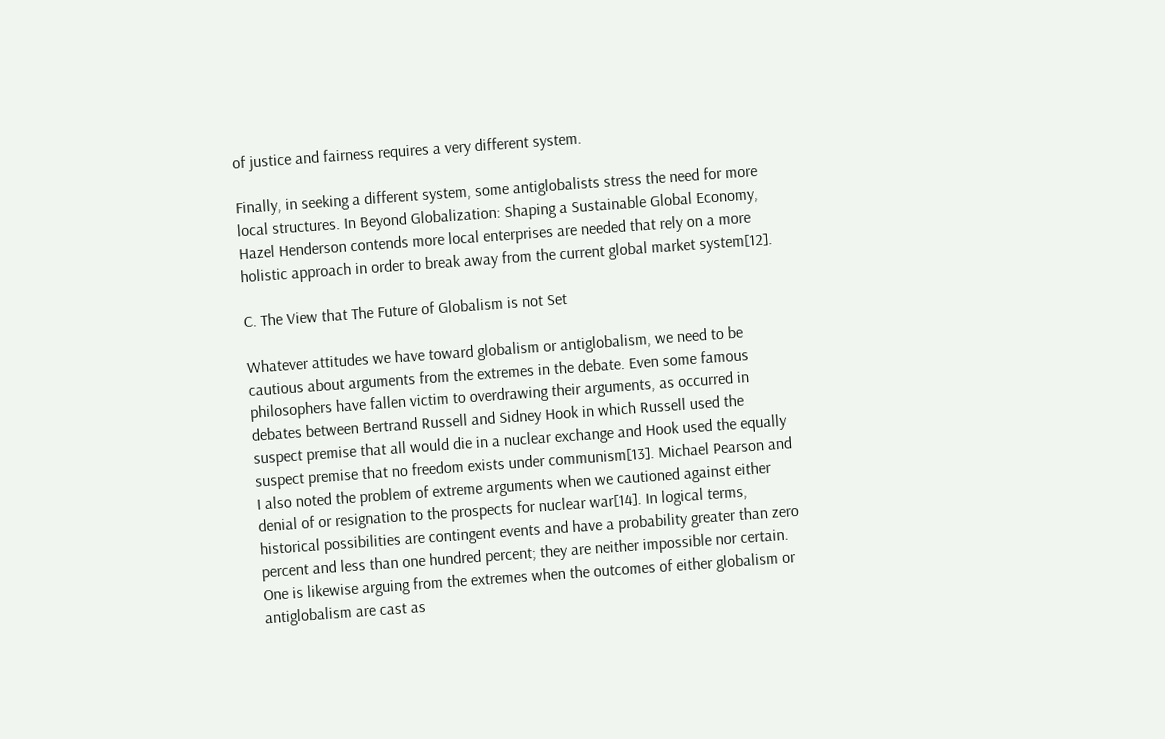of justice and fairness requires a very different system.

Finally, in seeking a different system, some antiglobalists stress the need for more local structures. In Beyond Globalization: Shaping a Sustainable Global Economy, Hazel Henderson contends more local enterprises are needed that rely on a more holistic approach in order to break away from the current global market system[12].

C. The View that The Future of Globalism is not Set

Whatever attitudes we have toward globalism or antiglobalism, we need to be cautious about arguments from the extremes in the debate. Even some famous philosophers have fallen victim to overdrawing their arguments, as occurred in debates between Bertrand Russell and Sidney Hook in which Russell used the suspect premise that all would die in a nuclear exchange and Hook used the equally suspect premise that no freedom exists under communism[13]. Michael Pearson and I also noted the problem of extreme arguments when we cautioned against either denial of or resignation to the prospects for nuclear war[14]. In logical terms, historical possibilities are contingent events and have a probability greater than zero percent and less than one hundred percent; they are neither impossible nor certain. One is likewise arguing from the extremes when the outcomes of either globalism or antiglobalism are cast as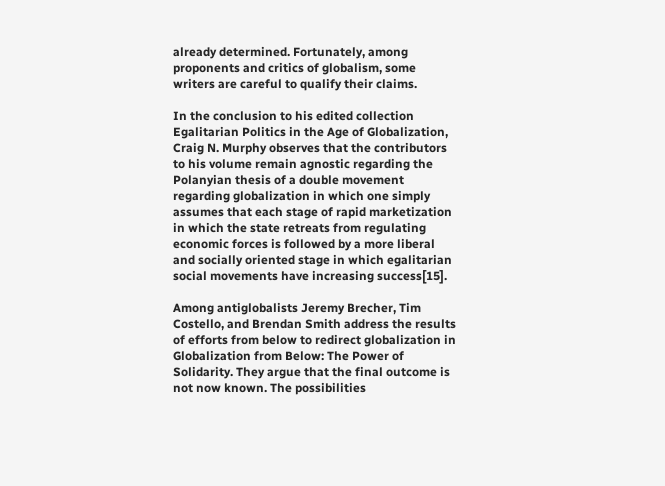already determined. Fortunately, among proponents and critics of globalism, some writers are careful to qualify their claims.

In the conclusion to his edited collection Egalitarian Politics in the Age of Globalization, Craig N. Murphy observes that the contributors to his volume remain agnostic regarding the Polanyian thesis of a double movement regarding globalization in which one simply assumes that each stage of rapid marketization in which the state retreats from regulating economic forces is followed by a more liberal and socially oriented stage in which egalitarian social movements have increasing success[15].

Among antiglobalists Jeremy Brecher, Tim Costello, and Brendan Smith address the results of efforts from below to redirect globalization in Globalization from Below: The Power of Solidarity. They argue that the final outcome is not now known. The possibilities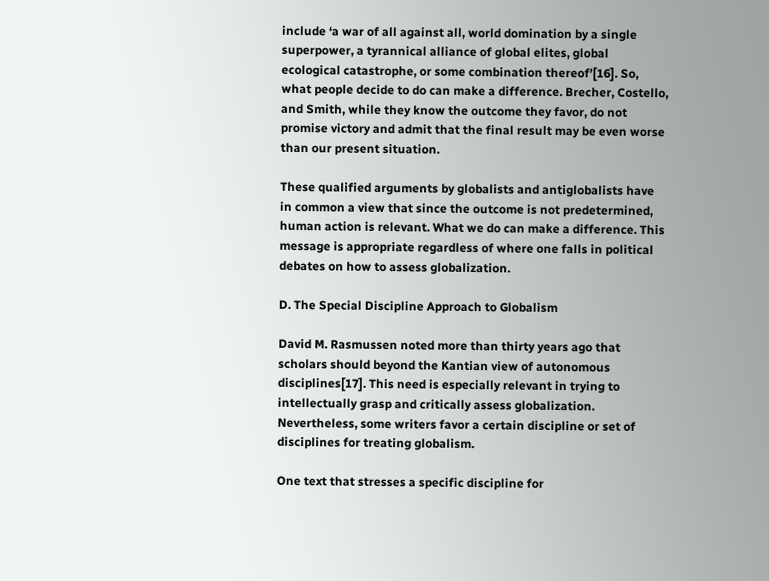include ‘a war of all against all, world domination by a single superpower, a tyrannical alliance of global elites, global ecological catastrophe, or some combination thereof’[16]. So, what people decide to do can make a difference. Brecher, Costello, and Smith, while they know the outcome they favor, do not promise victory and admit that the final result may be even worse than our present situation.

These qualified arguments by globalists and antiglobalists have in common a view that since the outcome is not predetermined, human action is relevant. What we do can make a difference. This message is appropriate regardless of where one falls in political debates on how to assess globalization.

D. The Special Discipline Approach to Globalism

David M. Rasmussen noted more than thirty years ago that scholars should beyond the Kantian view of autonomous disciplines[17]. This need is especially relevant in trying to intellectually grasp and critically assess globalization. Nevertheless, some writers favor a certain discipline or set of disciplines for treating globalism.

One text that stresses a specific discipline for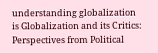understanding globalization is Globalization and its Critics: Perspectives from Political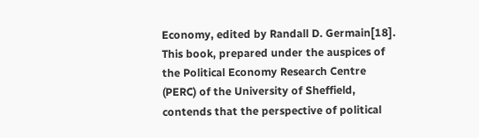Economy, edited by Randall D. Germain[18]. This book, prepared under the auspices of the Political Economy Research Centre (PERC) of the University of Sheffield, contends that the perspective of political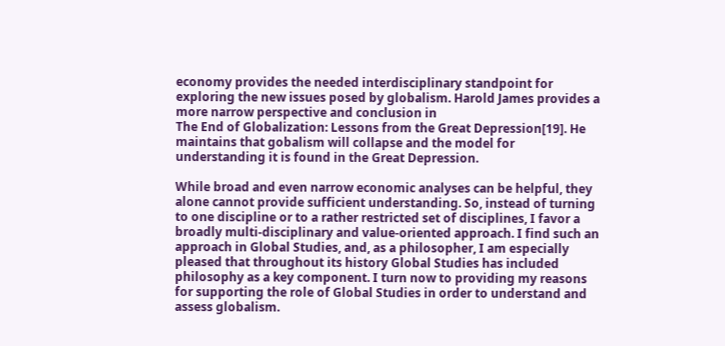economy provides the needed interdisciplinary standpoint for exploring the new issues posed by globalism. Harold James provides a more narrow perspective and conclusion in
The End of Globalization: Lessons from the Great Depression[19]. He maintains that gobalism will collapse and the model for understanding it is found in the Great Depression.

While broad and even narrow economic analyses can be helpful, they alone cannot provide sufficient understanding. So, instead of turning to one discipline or to a rather restricted set of disciplines, I favor a broadly multi-disciplinary and value-oriented approach. I find such an approach in Global Studies, and, as a philosopher, I am especially pleased that throughout its history Global Studies has included philosophy as a key component. I turn now to providing my reasons for supporting the role of Global Studies in order to understand and assess globalism.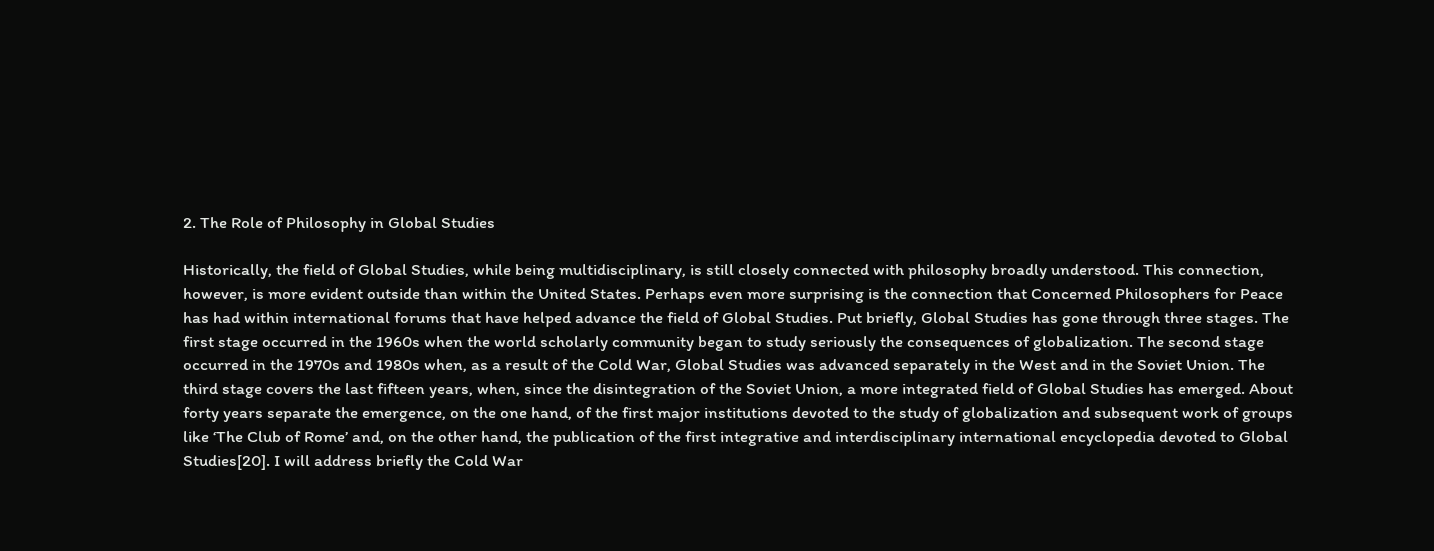2. The Role of Philosophy in Global Studies

Historically, the field of Global Studies, while being multidisciplinary, is still closely connected with philosophy broadly understood. This connection, however, is more evident outside than within the United States. Perhaps even more surprising is the connection that Concerned Philosophers for Peace has had within international forums that have helped advance the field of Global Studies. Put briefly, Global Studies has gone through three stages. The first stage occurred in the 1960s when the world scholarly community began to study seriously the consequences of globalization. The second stage occurred in the 1970s and 1980s when, as a result of the Cold War, Global Studies was advanced separately in the West and in the Soviet Union. The third stage covers the last fifteen years, when, since the disintegration of the Soviet Union, a more integrated field of Global Studies has emerged. About forty years separate the emergence, on the one hand, of the first major institutions devoted to the study of globalization and subsequent work of groups like ‘The Club of Rome’ and, on the other hand, the publication of the first integrative and interdisciplinary international encyclopedia devoted to Global Studies[20]. I will address briefly the Cold War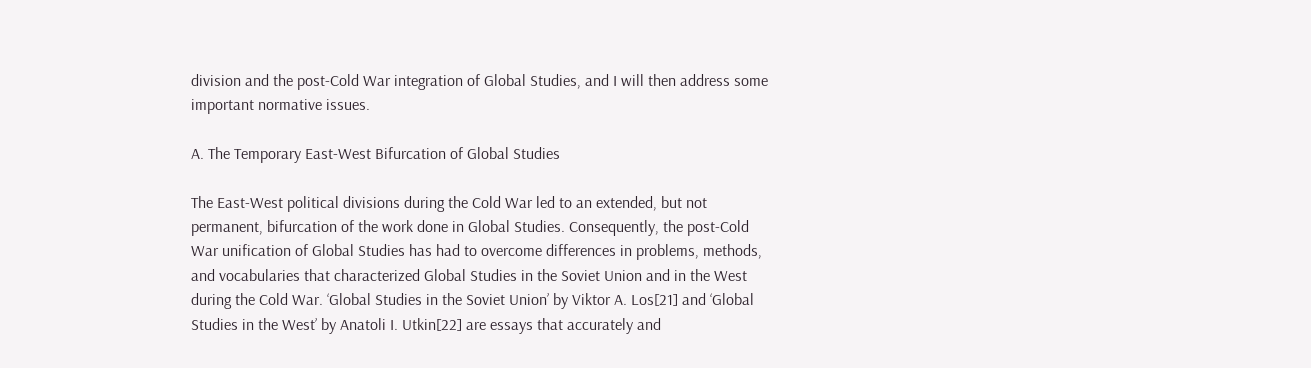division and the post-Cold War integration of Global Studies, and I will then address some important normative issues.

A. The Temporary East-West Bifurcation of Global Studies

The East-West political divisions during the Cold War led to an extended, but not permanent, bifurcation of the work done in Global Studies. Consequently, the post-Cold War unification of Global Studies has had to overcome differences in problems, methods, and vocabularies that characterized Global Studies in the Soviet Union and in the West during the Cold War. ‘Global Studies in the Soviet Union’ by Viktor A. Los[21] and ‘Global Studies in the West’ by Anatoli I. Utkin[22] are essays that accurately and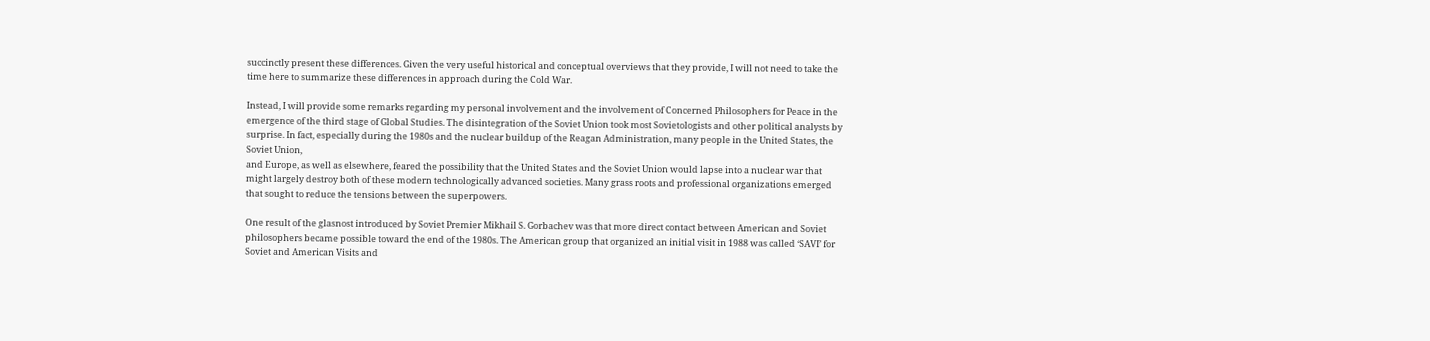succinctly present these differences. Given the very useful historical and conceptual overviews that they provide, I will not need to take the time here to summarize these differences in approach during the Cold War.

Instead, I will provide some remarks regarding my personal involvement and the involvement of Concerned Philosophers for Peace in the emergence of the third stage of Global Studies. The disintegration of the Soviet Union took most Sovietologists and other political analysts by surprise. In fact, especially during the 1980s and the nuclear buildup of the Reagan Administration, many people in the United States, the Soviet Union,
and Europe, as well as elsewhere, feared the possibility that the United States and the Soviet Union would lapse into a nuclear war that might largely destroy both of these modern technologically advanced societies. Many grass roots and professional organizations emerged that sought to reduce the tensions between the superpowers.

One result of the glasnost introduced by Soviet Premier Mikhail S. Gorbachev was that more direct contact between American and Soviet philosophers became possible toward the end of the 1980s. The American group that organized an initial visit in 1988 was called ‘SAVI’ for Soviet and American Visits and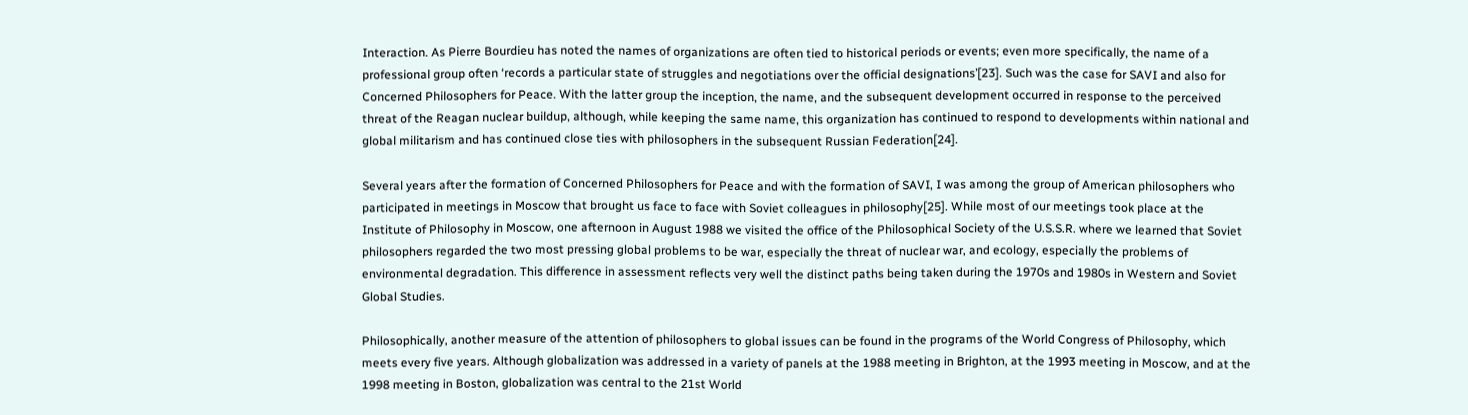Interaction. As Pierre Bourdieu has noted the names of organizations are often tied to historical periods or events; even more specifically, the name of a professional group often ‘records a particular state of struggles and negotiations over the official designations’[23]. Such was the case for SAVI and also for Concerned Philosophers for Peace. With the latter group the inception, the name, and the subsequent development occurred in response to the perceived threat of the Reagan nuclear buildup, although, while keeping the same name, this organization has continued to respond to developments within national and global militarism and has continued close ties with philosophers in the subsequent Russian Federation[24].

Several years after the formation of Concerned Philosophers for Peace and with the formation of SAVI, I was among the group of American philosophers who participated in meetings in Moscow that brought us face to face with Soviet colleagues in philosophy[25]. While most of our meetings took place at the Institute of Philosophy in Moscow, one afternoon in August 1988 we visited the office of the Philosophical Society of the U.S.S.R. where we learned that Soviet philosophers regarded the two most pressing global problems to be war, especially the threat of nuclear war, and ecology, especially the problems of environmental degradation. This difference in assessment reflects very well the distinct paths being taken during the 1970s and 1980s in Western and Soviet Global Studies.

Philosophically, another measure of the attention of philosophers to global issues can be found in the programs of the World Congress of Philosophy, which meets every five years. Although globalization was addressed in a variety of panels at the 1988 meeting in Brighton, at the 1993 meeting in Moscow, and at the 1998 meeting in Boston, globalization was central to the 21st World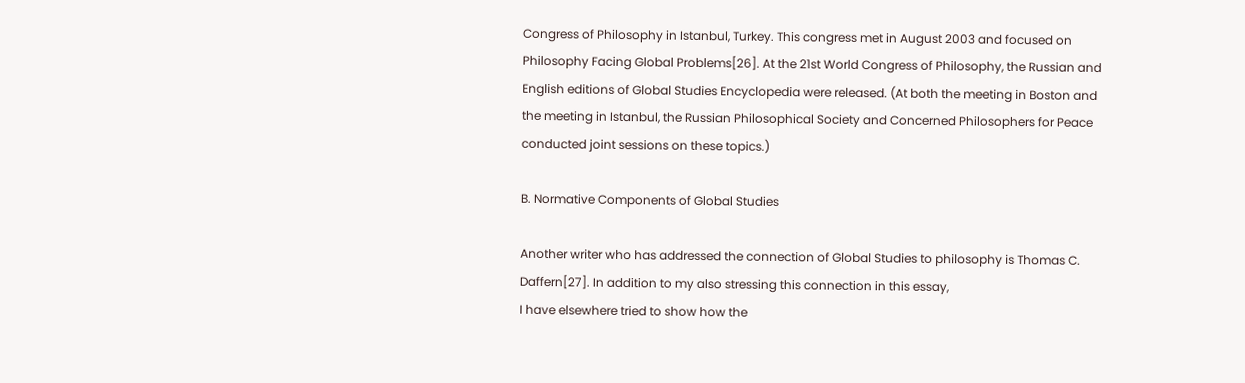Congress of Philosophy in Istanbul, Turkey. This congress met in August 2003 and focused on Philosophy Facing Global Problems[26]. At the 21st World Congress of Philosophy, the Russian and English editions of Global Studies Encyclopedia were released. (At both the meeting in Boston and the meeting in Istanbul, the Russian Philosophical Society and Concerned Philosophers for Peace conducted joint sessions on these topics.)

B. Normative Components of Global Studies

Another writer who has addressed the connection of Global Studies to philosophy is Thomas C. Daffern[27]. In addition to my also stressing this connection in this essay,
I have elsewhere tried to show how the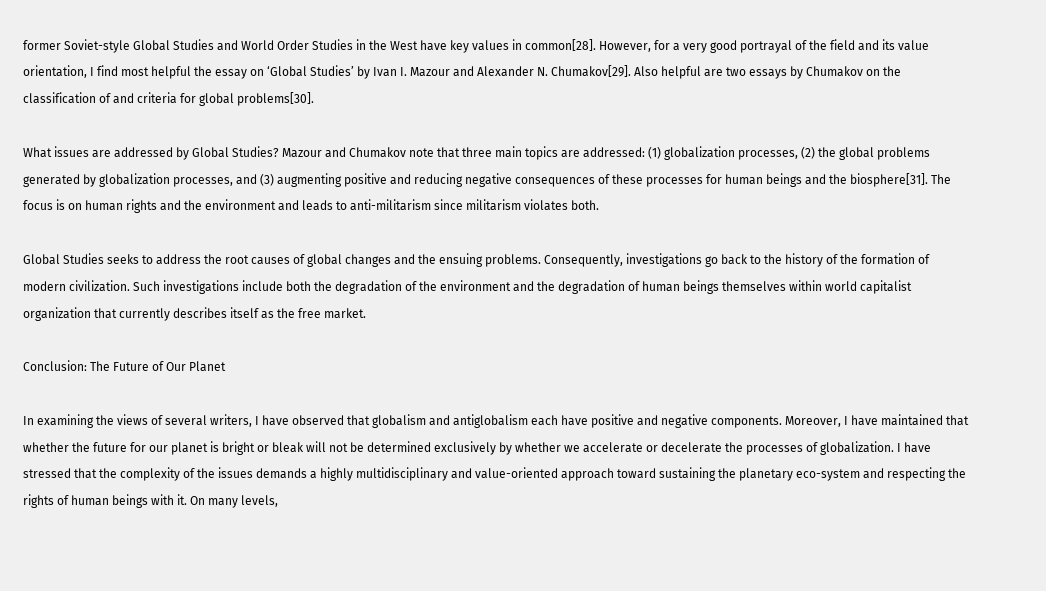former Soviet-style Global Studies and World Order Studies in the West have key values in common[28]. However, for a very good portrayal of the field and its value orientation, I find most helpful the essay on ‘Global Studies’ by Ivan I. Mazour and Alexander N. Chumakov[29]. Also helpful are two essays by Chumakov on the classification of and criteria for global problems[30].

What issues are addressed by Global Studies? Mazour and Chumakov note that three main topics are addressed: (1) globalization processes, (2) the global problems generated by globalization processes, and (3) augmenting positive and reducing negative consequences of these processes for human beings and the biosphere[31]. The focus is on human rights and the environment and leads to anti-militarism since militarism violates both.

Global Studies seeks to address the root causes of global changes and the ensuing problems. Consequently, investigations go back to the history of the formation of modern civilization. Such investigations include both the degradation of the environment and the degradation of human beings themselves within world capitalist organization that currently describes itself as the free market.

Conclusion: The Future of Our Planet

In examining the views of several writers, I have observed that globalism and antiglobalism each have positive and negative components. Moreover, I have maintained that whether the future for our planet is bright or bleak will not be determined exclusively by whether we accelerate or decelerate the processes of globalization. I have stressed that the complexity of the issues demands a highly multidisciplinary and value-oriented approach toward sustaining the planetary eco-system and respecting the rights of human beings with it. On many levels,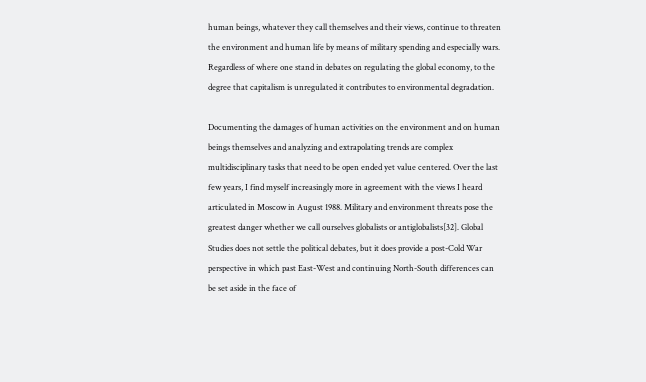human beings, whatever they call themselves and their views, continue to threaten the environment and human life by means of military spending and especially wars. Regardless of where one stand in debates on regulating the global economy, to the degree that capitalism is unregulated it contributes to environmental degradation.

Documenting the damages of human activities on the environment and on human beings themselves and analyzing and extrapolating trends are complex multidisciplinary tasks that need to be open ended yet value centered. Over the last few years, I find myself increasingly more in agreement with the views I heard articulated in Moscow in August 1988. Military and environment threats pose the greatest danger whether we call ourselves globalists or antiglobalists[32]. Global Studies does not settle the political debates, but it does provide a post-Cold War perspective in which past East-West and continuing North-South differences can be set aside in the face of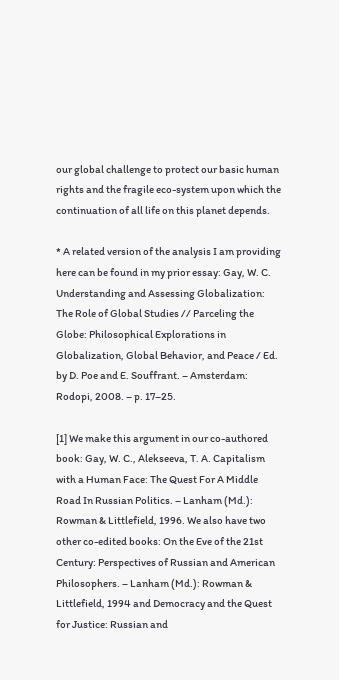our global challenge to protect our basic human rights and the fragile eco-system upon which the continuation of all life on this planet depends.

* A related version of the analysis I am providing here can be found in my prior essay: Gay, W. C. Understanding and Assessing Globalization: The Role of Global Studies // Parceling the Globe: Philosophical Explorations in Globalization, Global Behavior, and Peace / Ed. by D. Poe and E. Souffrant. – Amsterdam: Rodopi, 2008. – p. 17–25.

[1] We make this argument in our co-authored book: Gay, W. C., Alekseeva, T. A. Capitalism with a Human Face: The Quest For A Middle Road In Russian Politics. – Lanham (Md.): Rowman & Littlefield, 1996. We also have two other co-edited books: On the Eve of the 21st Century: Perspectives of Russian and American Philosophers. – Lanham (Md.): Rowman & Littlefield, 1994 and Democracy and the Quest for Justice: Russian and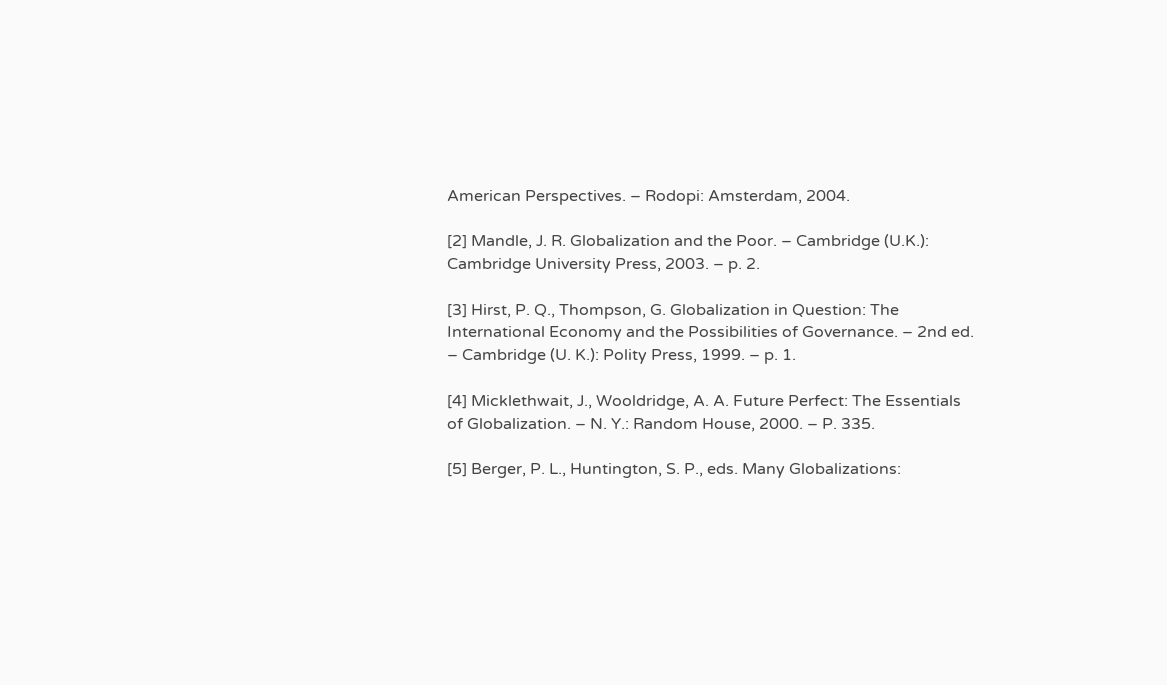American Perspectives. – Rodopi: Amsterdam, 2004.

[2] Mandle, J. R. Globalization and the Poor. – Cambridge (U.K.): Cambridge University Press, 2003. – p. 2.

[3] Hirst, P. Q., Thompson, G. Globalization in Question: The International Economy and the Possibilities of Governance. – 2nd ed. – Cambridge (U. K.): Polity Press, 1999. – p. 1.

[4] Micklethwait, J., Wooldridge, A. A. Future Perfect: The Essentials of Globalization. – N. Y.: Random House, 2000. – P. 335.

[5] Berger, P. L., Huntington, S. P., eds. Many Globalizations: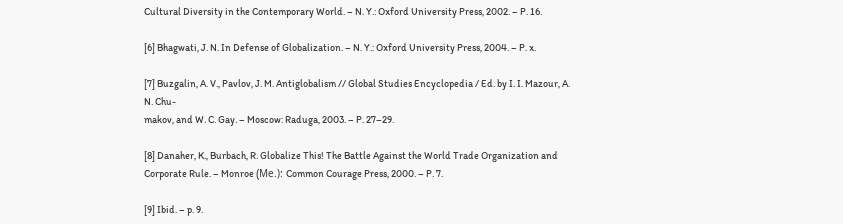Cultural Diversity in the Contemporary World. – N. Y.: Oxford University Press, 2002. – P. 16.

[6] Bhagwati, J. N. In Defense of Globalization. – N. Y.: Oxford University Press, 2004. – P. x.

[7] Buzgalin, A. V., Pavlov, J. M. Antiglobalism // Global Studies Encyclopedia / Ed. by I. I. Mazour, A. N. Chu-
makov, and W. C. Gay. – Moscow: Raduga, 2003. – P. 27–29.

[8] Danaher, K., Burbach, R. Globalize This! The Battle Against the World Trade Organization and Corporate Rule. – Monroe (Mе.): Common Courage Press, 2000. – P. 7.

[9] Ibid. – p. 9.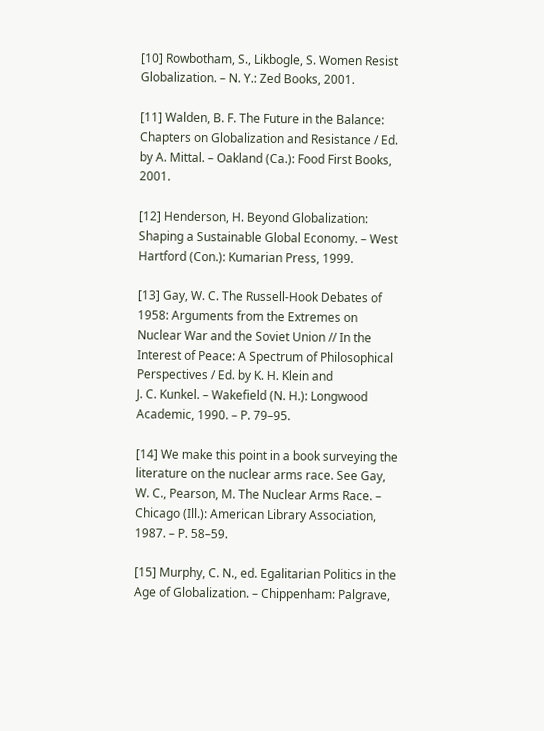[10] Rowbotham, S., Likbogle, S. Women Resist Globalization. – N. Y.: Zed Books, 2001.

[11] Walden, B. F. The Future in the Balance: Chapters on Globalization and Resistance / Ed. by A. Mittal. – Oakland (Cа.): Food First Books, 2001.

[12] Henderson, H. Beyond Globalization: Shaping a Sustainable Global Economy. – West Hartford (Con.): Kumarian Press, 1999.

[13] Gay, W. C. The Russell-Hook Debates of 1958: Arguments from the Extremes on Nuclear War and the Soviet Union // In the Interest of Peace: A Spectrum of Philosophical Perspectives / Ed. by K. H. Klein and
J. C. Kunkel. – Wakefield (N. H.): Longwood Academic, 1990. – P. 79–95.

[14] We make this point in a book surveying the literature on the nuclear arms race. See Gay, W. C., Pearson, M. The Nuclear Arms Race. – Chicago (Ill.): American Library Association, 1987. – Р. 58–59.

[15] Murphy, C. N., ed. Egalitarian Politics in the Age of Globalization. – Chippenham: Palgrave,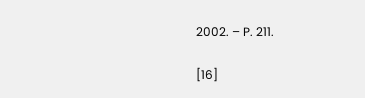2002. – P. 211.

[16]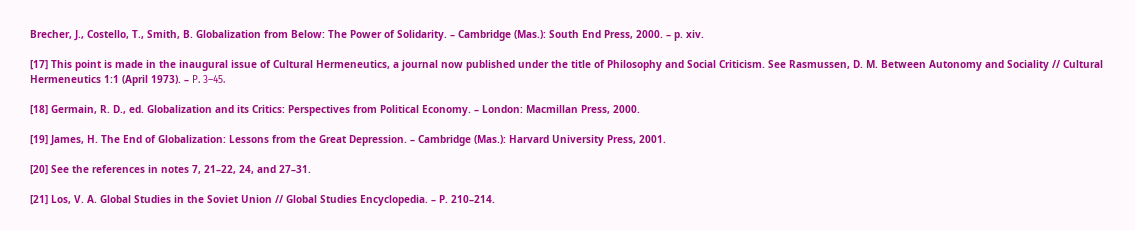Brecher, J., Costello, T., Smith, B. Globalization from Below: The Power of Solidarity. – Cambridge (Mas.): South End Press, 2000. – p. xiv.

[17] This point is made in the inaugural issue of Cultural Hermeneutics, a journal now published under the title of Philosophy and Social Criticism. See Rasmussen, D. M. Between Autonomy and Sociality // Cultural Hermeneutics 1:1 (April 1973). – Р. 3–45.

[18] Germain, R. D., ed. Globalization and its Critics: Perspectives from Political Economy. – London: Macmillan Press, 2000.

[19] James, H. The End of Globalization: Lessons from the Great Depression. – Cambridge (Mas.): Harvard University Press, 2001.

[20] See the references in notes 7, 21–22, 24, and 27–31.

[21] Los, V. A. Global Studies in the Soviet Union // Global Studies Encyclopedia. – P. 210–214.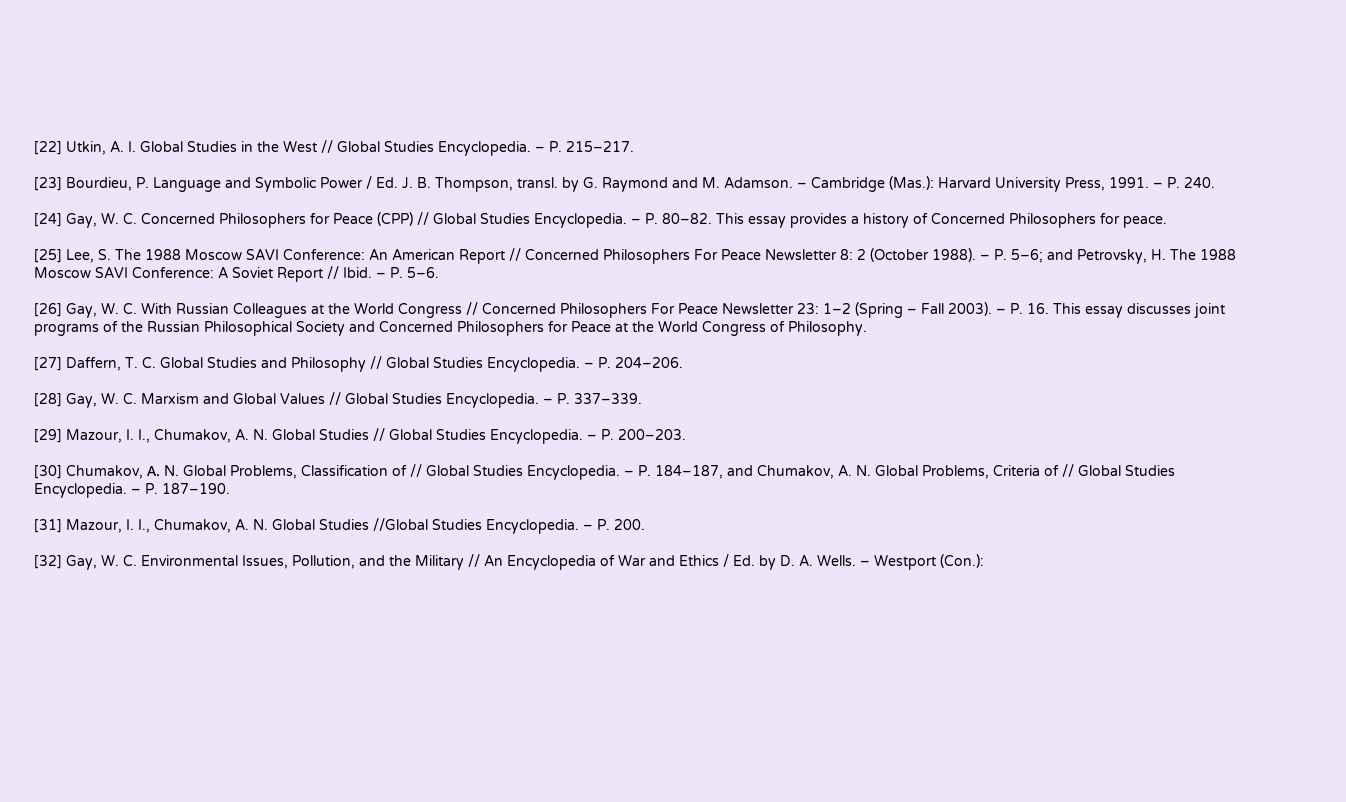[22] Utkin, A. I. Global Studies in the West // Global Studies Encyclopedia. – P. 215–217.

[23] Bourdieu, P. Language and Symbolic Power / Ed. J. B. Thompson, transl. by G. Raymond and M. Adamson. – Cambridge (Mas.): Harvard University Press, 1991. – P. 240.

[24] Gay, W. C. Concerned Philosophers for Peace (CPP) // Global Studies Encyclopedia. – P. 80–82. This essay provides a history of Concerned Philosophers for peace.

[25] Lee, S. The 1988 Moscow SAVI Conference: An American Report // Concerned Philosophers For Peace Newsletter 8: 2 (October 1988). – P. 5–6; and Petrovsky, H. The 1988 Moscow SAVI Conference: A Soviet Report // Ibid. – P. 5–6.

[26] Gay, W. C. With Russian Colleagues at the World Congress // Concerned Philosophers For Peace Newsletter 23: 1–2 (Spring – Fall 2003). – P. 16. This essay discusses joint programs of the Russian Philosophical Society and Concerned Philosophers for Peace at the World Congress of Philosophy.

[27] Daffern, T. C. Global Studies and Philosophy // Global Studies Encyclopedia. – P. 204–206.

[28] Gay, W. C. Marxism and Global Values // Global Studies Encyclopedia. – P. 337–339.

[29] Mazour, I. I., Chumakov, A. N. Global Studies // Global Studies Encyclopedia. – P. 200–203.

[30] Chumakov, А. N. Global Problems, Classification of // Global Studies Encyclopedia. – P. 184–187, and Chumakov, A. N. Global Problems, Criteria of // Global Studies Encyclopedia. – P. 187–190.

[31] Mazour, I. I., Chumakov, A. N. Global Studies //Global Studies Encyclopedia. – P. 200.

[32] Gay, W. C. Environmental Issues, Pollution, and the Military // An Encyclopedia of War and Ethics / Ed. by D. A. Wells. – Westport (Con.):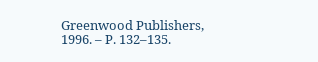Greenwood Publishers, 1996. – P. 132–135.